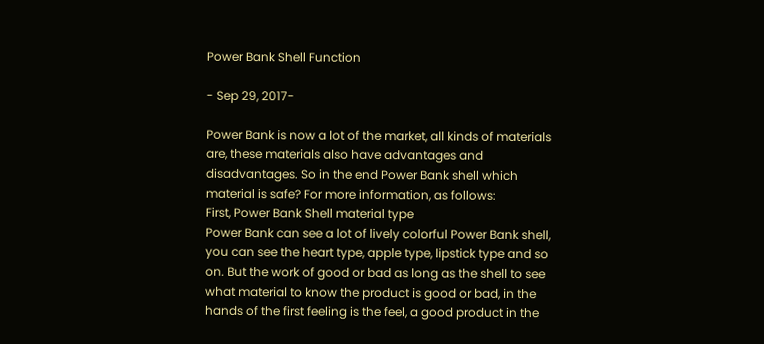Power Bank Shell Function

- Sep 29, 2017-

Power Bank is now a lot of the market, all kinds of materials are, these materials also have advantages and disadvantages. So in the end Power Bank shell which material is safe? For more information, as follows:
First, Power Bank Shell material type
Power Bank can see a lot of lively colorful Power Bank shell, you can see the heart type, apple type, lipstick type and so on. But the work of good or bad as long as the shell to see what material to know the product is good or bad, in the hands of the first feeling is the feel, a good product in the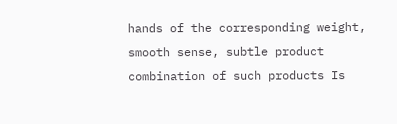hands of the corresponding weight, smooth sense, subtle product combination of such products Is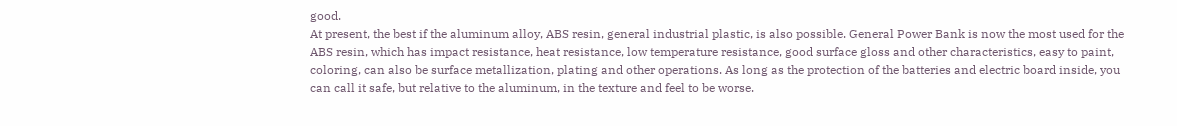good.
At present, the best if the aluminum alloy, ABS resin, general industrial plastic, is also possible. General Power Bank is now the most used for the ABS resin, which has impact resistance, heat resistance, low temperature resistance, good surface gloss and other characteristics, easy to paint, coloring, can also be surface metallization, plating and other operations. As long as the protection of the batteries and electric board inside, you can call it safe, but relative to the aluminum, in the texture and feel to be worse.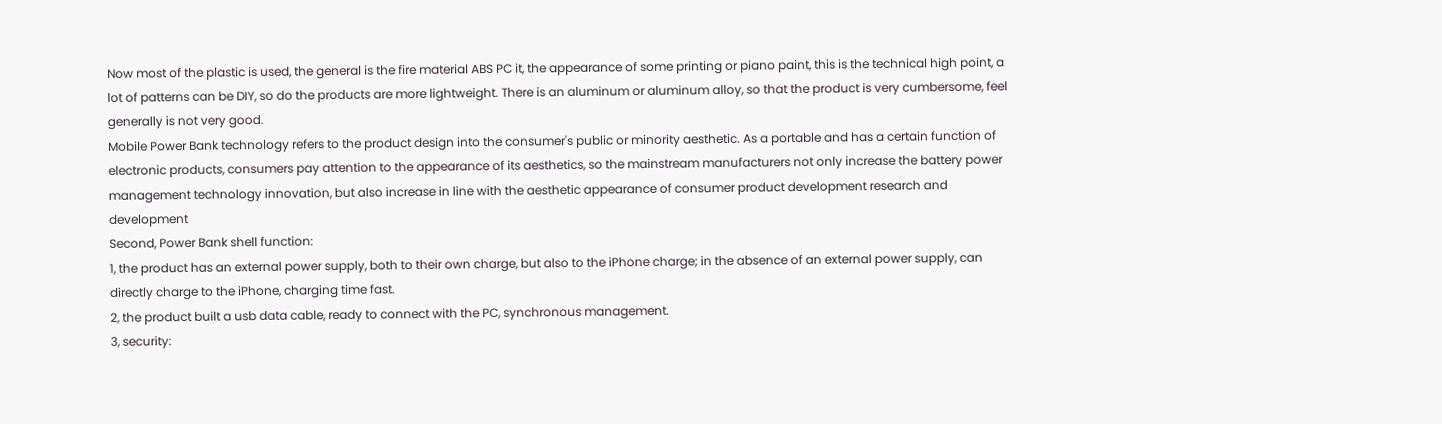Now most of the plastic is used, the general is the fire material ABS PC it, the appearance of some printing or piano paint, this is the technical high point, a lot of patterns can be DIY, so do the products are more lightweight. There is an aluminum or aluminum alloy, so that the product is very cumbersome, feel generally is not very good.
Mobile Power Bank technology refers to the product design into the consumer's public or minority aesthetic. As a portable and has a certain function of electronic products, consumers pay attention to the appearance of its aesthetics, so the mainstream manufacturers not only increase the battery power management technology innovation, but also increase in line with the aesthetic appearance of consumer product development research and development
Second, Power Bank shell function:
1, the product has an external power supply, both to their own charge, but also to the iPhone charge; in the absence of an external power supply, can directly charge to the iPhone, charging time fast.
2, the product built a usb data cable, ready to connect with the PC, synchronous management.
3, security: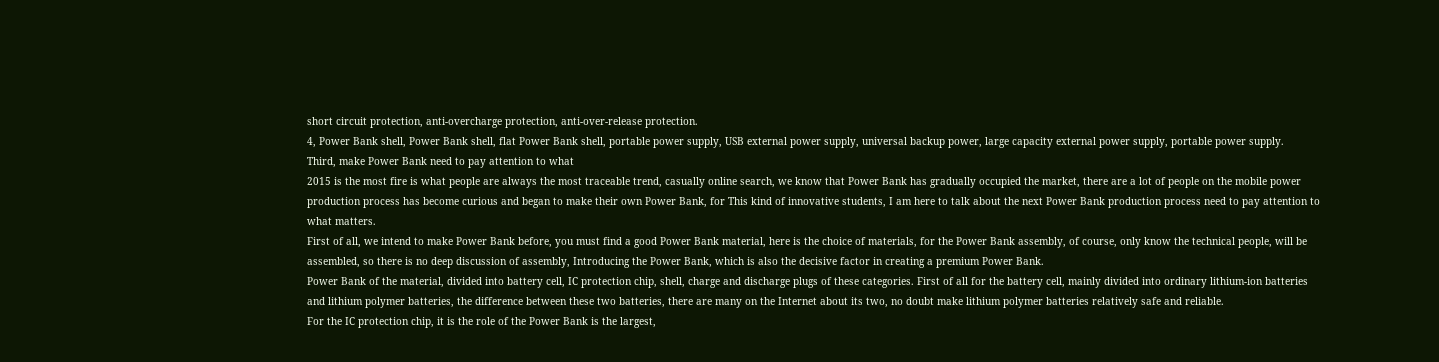short circuit protection, anti-overcharge protection, anti-over-release protection.
4, Power Bank shell, Power Bank shell, flat Power Bank shell, portable power supply, USB external power supply, universal backup power, large capacity external power supply, portable power supply.
Third, make Power Bank need to pay attention to what
2015 is the most fire is what people are always the most traceable trend, casually online search, we know that Power Bank has gradually occupied the market, there are a lot of people on the mobile power production process has become curious and began to make their own Power Bank, for This kind of innovative students, I am here to talk about the next Power Bank production process need to pay attention to what matters.
First of all, we intend to make Power Bank before, you must find a good Power Bank material, here is the choice of materials, for the Power Bank assembly, of course, only know the technical people, will be assembled, so there is no deep discussion of assembly, Introducing the Power Bank, which is also the decisive factor in creating a premium Power Bank.
Power Bank of the material, divided into battery cell, IC protection chip, shell, charge and discharge plugs of these categories. First of all for the battery cell, mainly divided into ordinary lithium-ion batteries and lithium polymer batteries, the difference between these two batteries, there are many on the Internet about its two, no doubt make lithium polymer batteries relatively safe and reliable.
For the IC protection chip, it is the role of the Power Bank is the largest,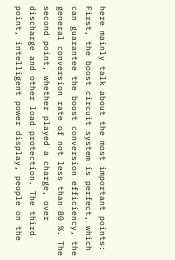here mainly talk about the most important points: First, the boost circuit system is perfect, which can guarantee the boost conversion efficiency, the general conversion rate of not less than 80 %. The second point, whether played a charge, over discharge and other load protection. The third point, intelligent power display, people on the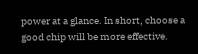power at a glance. In short, choose a good chip will be more effective.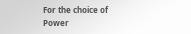For the choice of Power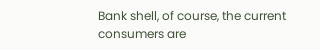Bank shell, of course, the current consumers are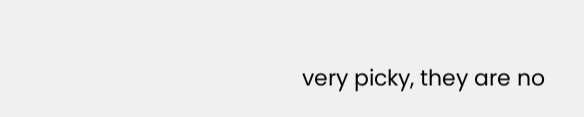very picky, they are no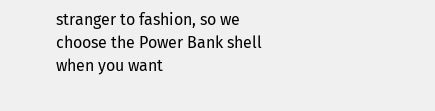stranger to fashion, so we choose the Power Bank shell when you want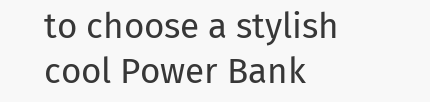to choose a stylish cool Power Bank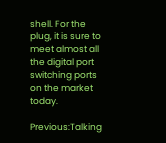shell. For the plug, it is sure to meet almost all the digital port switching ports on the market today.

Previous:Talking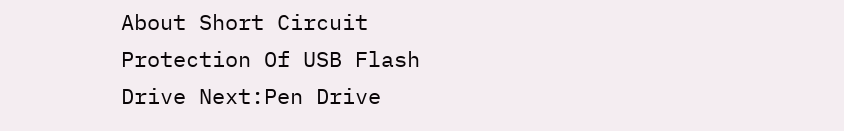About Short Circuit Protection Of USB Flash Drive Next:Pen Drive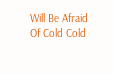Will Be Afraid Of Cold Cold